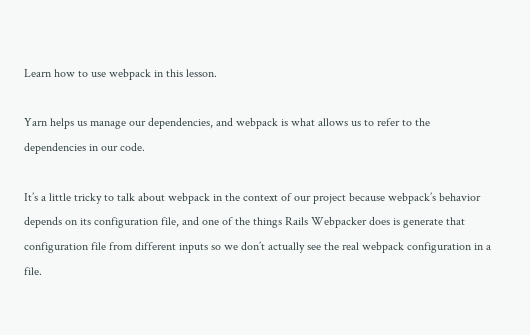Learn how to use webpack in this lesson.

Yarn helps us manage our dependencies, and webpack is what allows us to refer to the dependencies in our code.

It’s a little tricky to talk about webpack in the context of our project because webpack’s behavior depends on its configuration file, and one of the things Rails Webpacker does is generate that configuration file from different inputs so we don’t actually see the real webpack configuration in a file.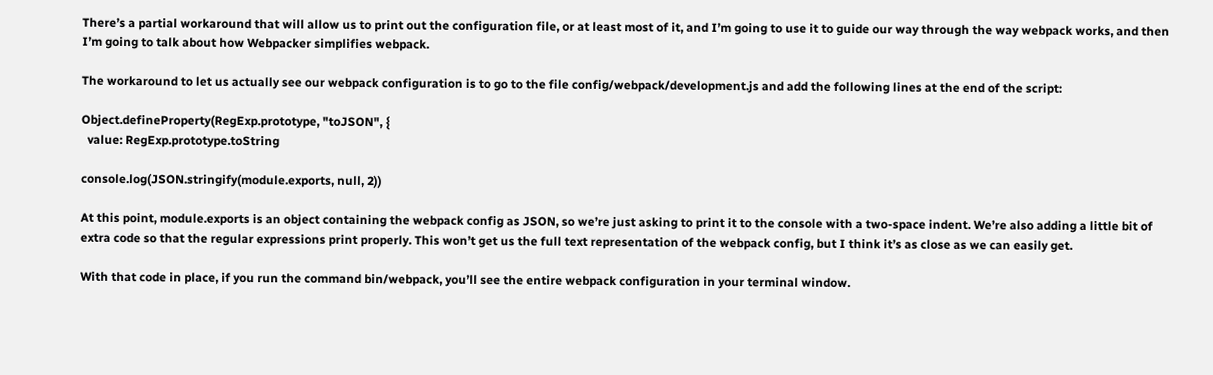There’s a partial workaround that will allow us to print out the configuration file, or at least most of it, and I’m going to use it to guide our way through the way webpack works, and then I’m going to talk about how Webpacker simplifies webpack.

The workaround to let us actually see our webpack configuration is to go to the file config/webpack/development.js and add the following lines at the end of the script:

Object.defineProperty(RegExp.prototype, "toJSON", {
  value: RegExp.prototype.toString

console.log(JSON.stringify(module.exports, null, 2))

At this point, module.exports is an object containing the webpack config as JSON, so we’re just asking to print it to the console with a two-space indent. We’re also adding a little bit of extra code so that the regular expressions print properly. This won’t get us the full text representation of the webpack config, but I think it’s as close as we can easily get.

With that code in place, if you run the command bin/webpack, you’ll see the entire webpack configuration in your terminal window.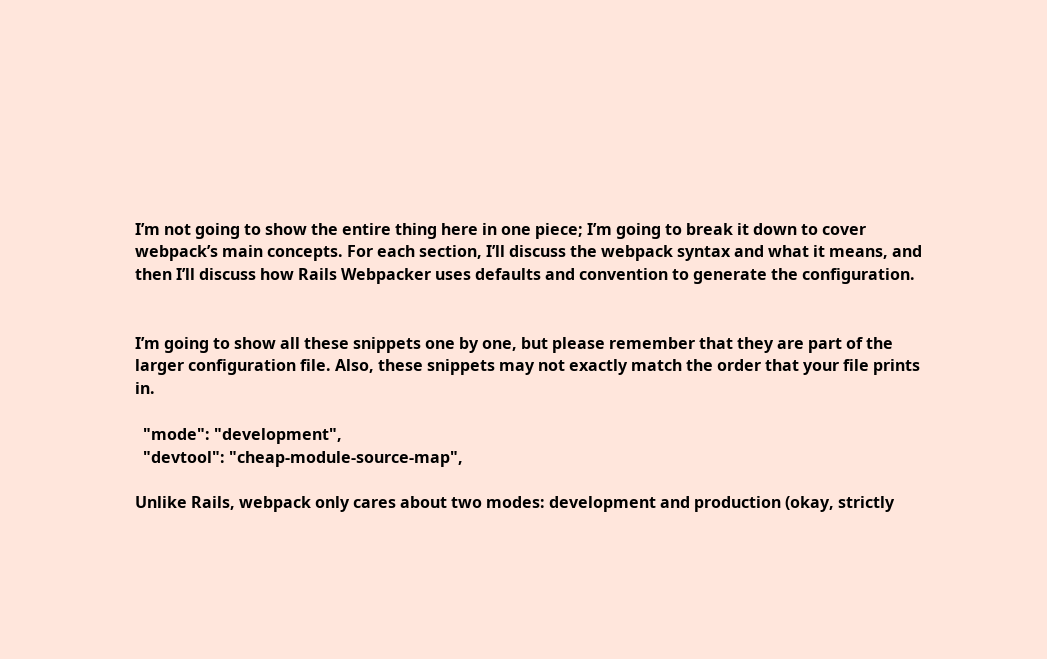I’m not going to show the entire thing here in one piece; I’m going to break it down to cover webpack’s main concepts. For each section, I’ll discuss the webpack syntax and what it means, and then I’ll discuss how Rails Webpacker uses defaults and convention to generate the configuration.


I’m going to show all these snippets one by one, but please remember that they are part of the larger configuration file. Also, these snippets may not exactly match the order that your file prints in.

  "mode": "development",
  "devtool": "cheap-module-source-map",

Unlike Rails, webpack only cares about two modes: development and production (okay, strictly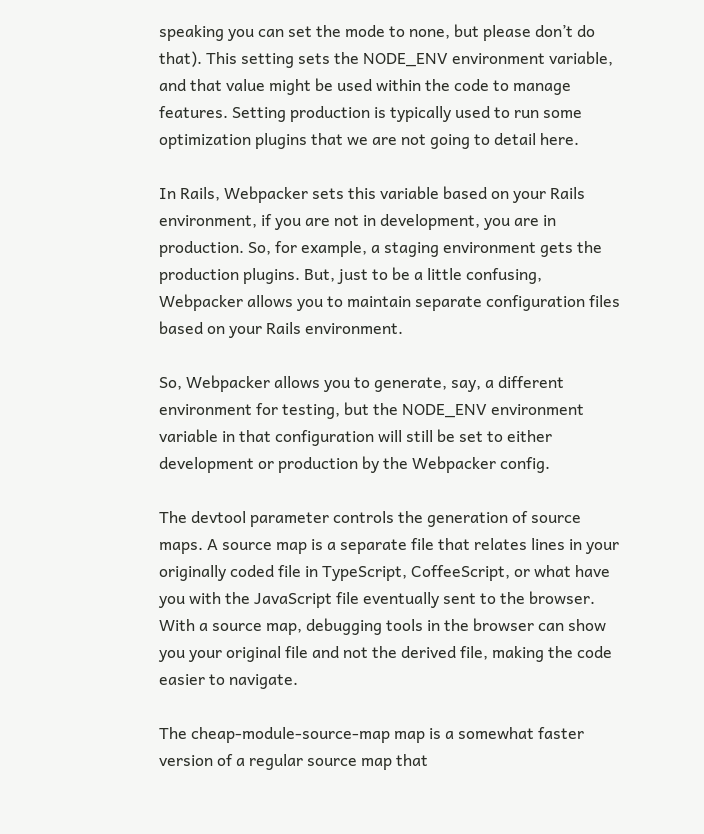speaking you can set the mode to none, but please don’t do that). This setting sets the NODE_ENV environment variable, and that value might be used within the code to manage features. Setting production is typically used to run some optimization plugins that we are not going to detail here.

In Rails, Webpacker sets this variable based on your Rails environment, if you are not in development, you are in production. So, for example, a staging environment gets the production plugins. But, just to be a little confusing, Webpacker allows you to maintain separate configuration files based on your Rails environment.

So, Webpacker allows you to generate, say, a different environment for testing, but the NODE_ENV environment variable in that configuration will still be set to either development or production by the Webpacker config.

The devtool parameter controls the generation of source maps. A source map is a separate file that relates lines in your originally coded file in TypeScript, CoffeeScript, or what have you with the JavaScript file eventually sent to the browser. With a source map, debugging tools in the browser can show you your original file and not the derived file, making the code easier to navigate.

The cheap-module-source-map map is a somewhat faster version of a regular source map that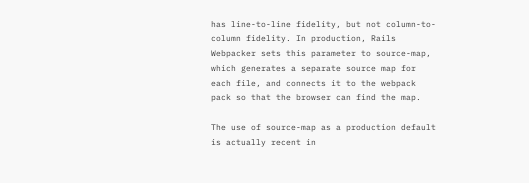has line-to-line fidelity, but not column-to-column fidelity. In production, Rails Webpacker sets this parameter to source-map, which generates a separate source map for each file, and connects it to the webpack pack so that the browser can find the map.

The use of source-map as a production default is actually recent in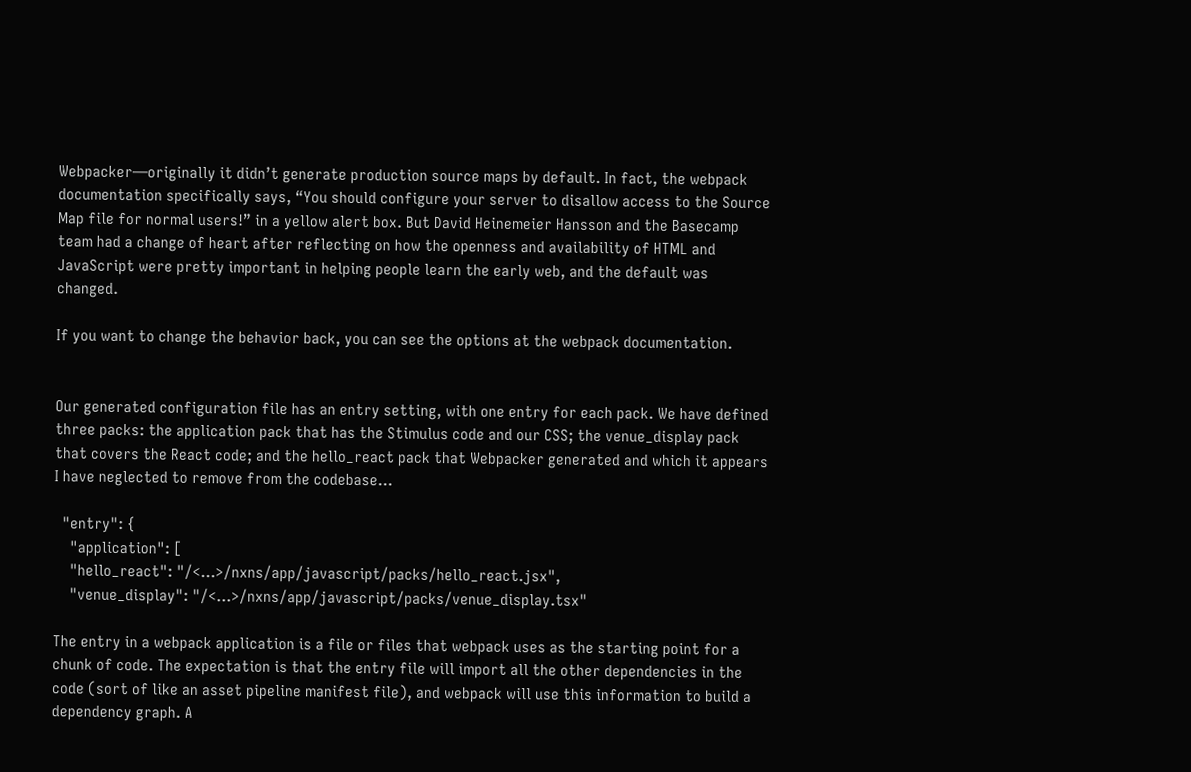Webpacker—originally it didn’t generate production source maps by default. In fact, the webpack documentation specifically says, “You should configure your server to disallow access to the Source Map file for normal users!” in a yellow alert box. But David Heinemeier Hansson and the Basecamp team had a change of heart after reflecting on how the openness and availability of HTML and JavaScript were pretty important in helping people learn the early web, and the default was changed.

If you want to change the behavior back, you can see the options at the webpack documentation.


Our generated configuration file has an entry setting, with one entry for each pack. We have defined three packs: the application pack that has the Stimulus code and our CSS; the venue_display pack that covers the React code; and the hello_react pack that Webpacker generated and which it appears I have neglected to remove from the codebase…

  "entry": {
    "application": [
    "hello_react": "/<...>/nxns/app/javascript/packs/hello_react.jsx",
    "venue_display": "/<...>/nxns/app/javascript/packs/venue_display.tsx"

The entry in a webpack application is a file or files that webpack uses as the starting point for a chunk of code. The expectation is that the entry file will import all the other dependencies in the code (sort of like an asset pipeline manifest file), and webpack will use this information to build a dependency graph. A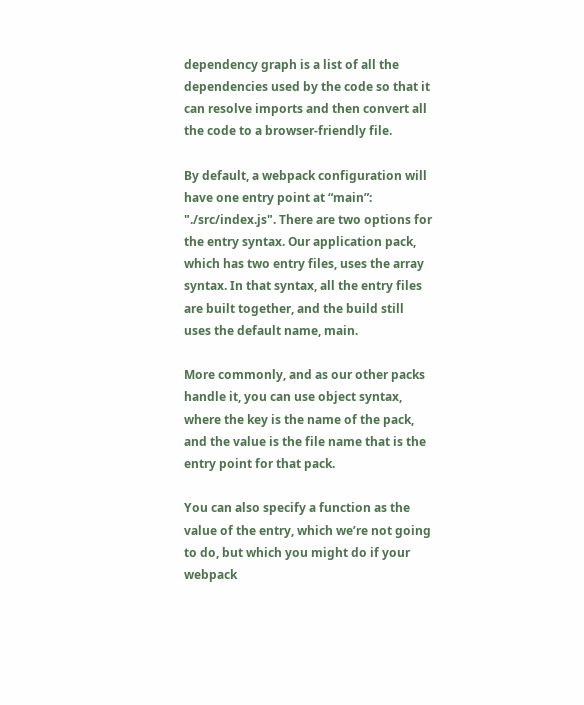dependency graph is a list of all the dependencies used by the code so that it can resolve imports and then convert all the code to a browser-friendly file.

By default, a webpack configuration will have one entry point at “main”: "./src/index.js". There are two options for the entry syntax. Our application pack, which has two entry files, uses the array syntax. In that syntax, all the entry files are built together, and the build still uses the default name, main.

More commonly, and as our other packs handle it, you can use object syntax, where the key is the name of the pack, and the value is the file name that is the entry point for that pack.

You can also specify a function as the value of the entry, which we’re not going to do, but which you might do if your webpack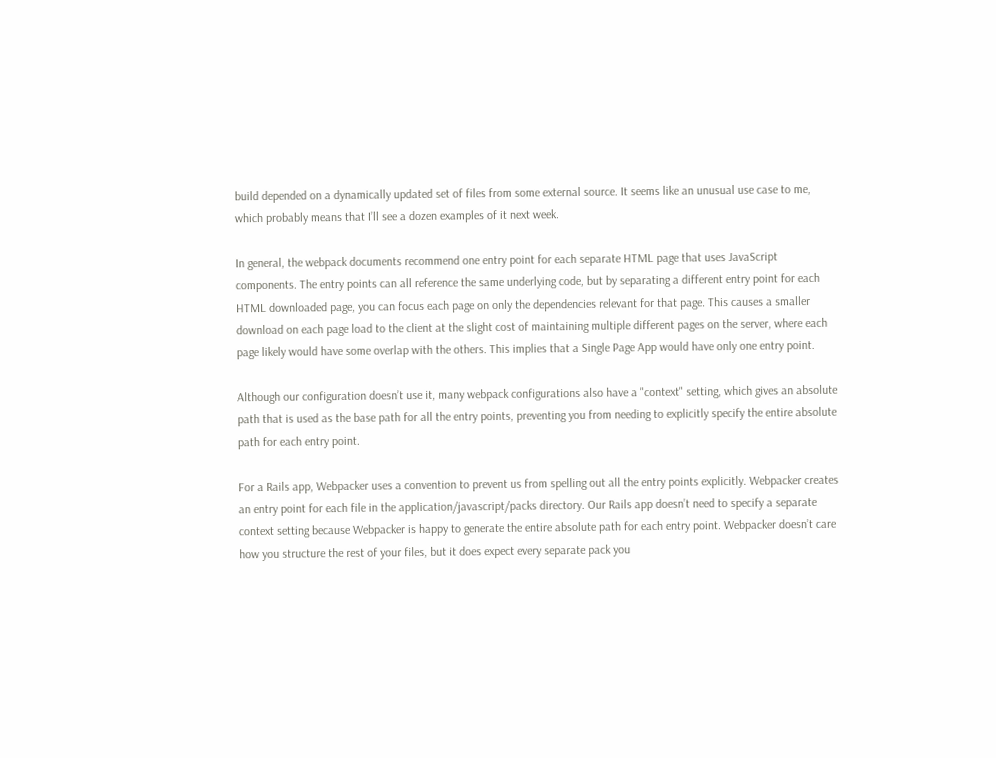build depended on a dynamically updated set of files from some external source. It seems like an unusual use case to me, which probably means that I’ll see a dozen examples of it next week.

In general, the webpack documents recommend one entry point for each separate HTML page that uses JavaScript components. The entry points can all reference the same underlying code, but by separating a different entry point for each HTML downloaded page, you can focus each page on only the dependencies relevant for that page. This causes a smaller download on each page load to the client at the slight cost of maintaining multiple different pages on the server, where each page likely would have some overlap with the others. This implies that a Single Page App would have only one entry point.

Although our configuration doesn’t use it, many webpack configurations also have a "context" setting, which gives an absolute path that is used as the base path for all the entry points, preventing you from needing to explicitly specify the entire absolute path for each entry point.

For a Rails app, Webpacker uses a convention to prevent us from spelling out all the entry points explicitly. Webpacker creates an entry point for each file in the application/javascript/packs directory. Our Rails app doesn’t need to specify a separate context setting because Webpacker is happy to generate the entire absolute path for each entry point. Webpacker doesn’t care how you structure the rest of your files, but it does expect every separate pack you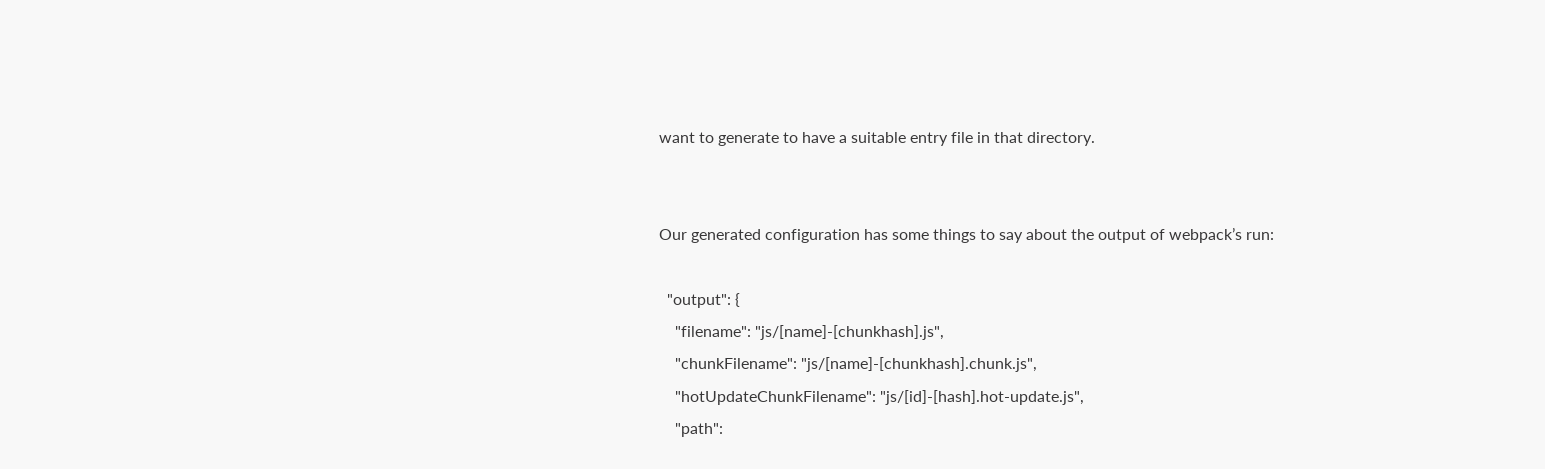want to generate to have a suitable entry file in that directory.


Our generated configuration has some things to say about the output of webpack’s run:

  "output": {
    "filename": "js/[name]-[chunkhash].js",
    "chunkFilename": "js/[name]-[chunkhash].chunk.js",
    "hotUpdateChunkFilename": "js/[id]-[hash].hot-update.js",
    "path":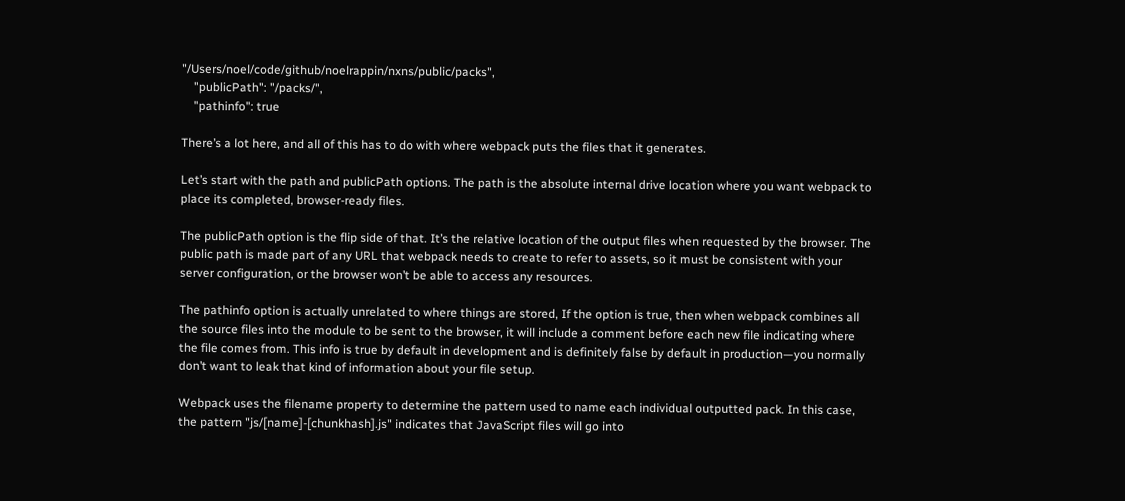"/Users/noel/code/github/noelrappin/nxns/public/packs",
    "publicPath": "/packs/",
    "pathinfo": true

There’s a lot here, and all of this has to do with where webpack puts the files that it generates.

Let’s start with the path and publicPath options. The path is the absolute internal drive location where you want webpack to place its completed, browser-ready files.

The publicPath option is the flip side of that. It’s the relative location of the output files when requested by the browser. The public path is made part of any URL that webpack needs to create to refer to assets, so it must be consistent with your server configuration, or the browser won’t be able to access any resources.

The pathinfo option is actually unrelated to where things are stored, If the option is true, then when webpack combines all the source files into the module to be sent to the browser, it will include a comment before each new file indicating where the file comes from. This info is true by default in development and is definitely false by default in production—you normally don’t want to leak that kind of information about your file setup.

Webpack uses the filename property to determine the pattern used to name each individual outputted pack. In this case, the pattern "js/[name]-[chunkhash].js" indicates that JavaScript files will go into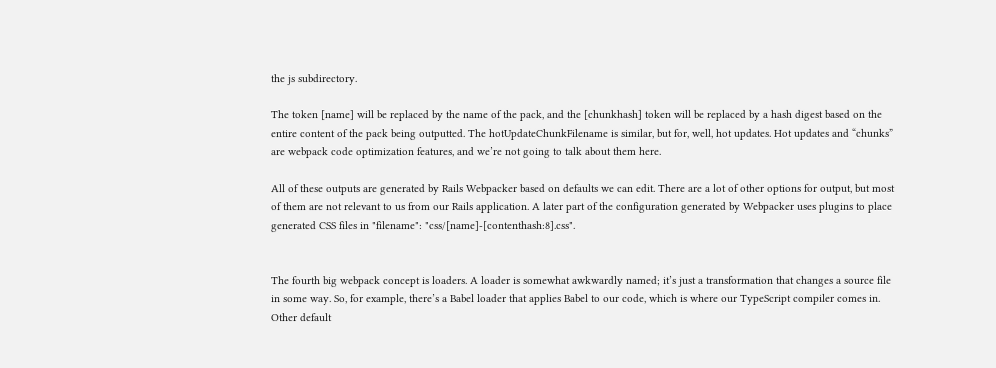the js subdirectory.

The token [name] will be replaced by the name of the pack, and the [chunkhash] token will be replaced by a hash digest based on the entire content of the pack being outputted. The hotUpdateChunkFilename is similar, but for, well, hot updates. Hot updates and “chunks” are webpack code optimization features, and we’re not going to talk about them here.

All of these outputs are generated by Rails Webpacker based on defaults we can edit. There are a lot of other options for output, but most of them are not relevant to us from our Rails application. A later part of the configuration generated by Webpacker uses plugins to place generated CSS files in "filename": "css/[name]-[contenthash:8].css".


The fourth big webpack concept is loaders. A loader is somewhat awkwardly named; it’s just a transformation that changes a source file in some way. So, for example, there’s a Babel loader that applies Babel to our code, which is where our TypeScript compiler comes in. Other default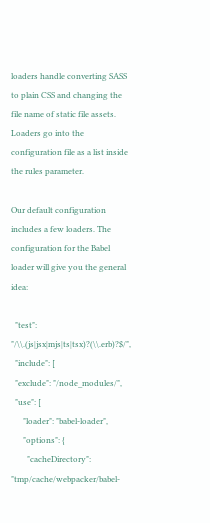loaders handle converting SASS to plain CSS and changing the file name of static file assets. Loaders go into the configuration file as a list inside the rules parameter.

Our default configuration includes a few loaders. The configuration for the Babel loader will give you the general idea:

  "test": "/\\.(js|jsx|mjs|ts|tsx)?(\\.erb)?$/",
  "include": [
  "exclude": "/node_modules/",
  "use": [
      "loader": "babel-loader",
      "options": {
        "cacheDirectory": "tmp/cache/webpacker/babel-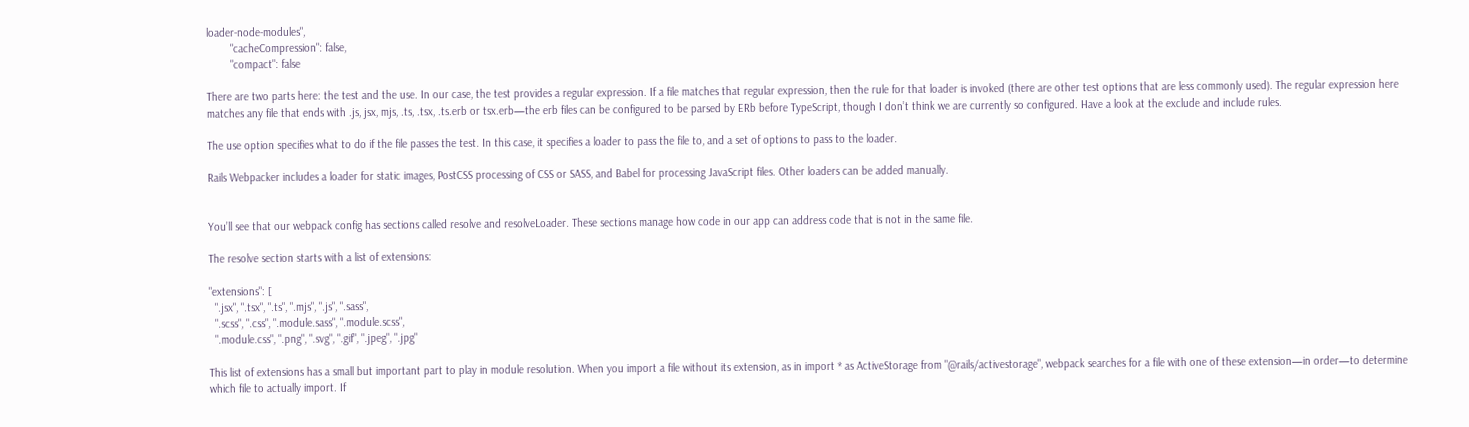loader-node-modules",
        "cacheCompression": false,
        "compact": false

There are two parts here: the test and the use. In our case, the test provides a regular expression. If a file matches that regular expression, then the rule for that loader is invoked (there are other test options that are less commonly used). The regular expression here matches any file that ends with .js, jsx, mjs, .ts, .tsx, .ts.erb or tsx.erb—the erb files can be configured to be parsed by ERb before TypeScript, though I don’t think we are currently so configured. Have a look at the exclude and include rules.

The use option specifies what to do if the file passes the test. In this case, it specifies a loader to pass the file to, and a set of options to pass to the loader.

Rails Webpacker includes a loader for static images, PostCSS processing of CSS or SASS, and Babel for processing JavaScript files. Other loaders can be added manually.


You’ll see that our webpack config has sections called resolve and resolveLoader. These sections manage how code in our app can address code that is not in the same file.

The resolve section starts with a list of extensions:

"extensions": [
  ".jsx", ".tsx", ".ts", ".mjs", ".js", ".sass",
  ".scss", ".css", ".module.sass", ".module.scss",
  ".module.css", ".png", ".svg", ".gif", ".jpeg", ".jpg"

This list of extensions has a small but important part to play in module resolution. When you import a file without its extension, as in import * as ActiveStorage from "@rails/activestorage", webpack searches for a file with one of these extension—in order—to determine which file to actually import. If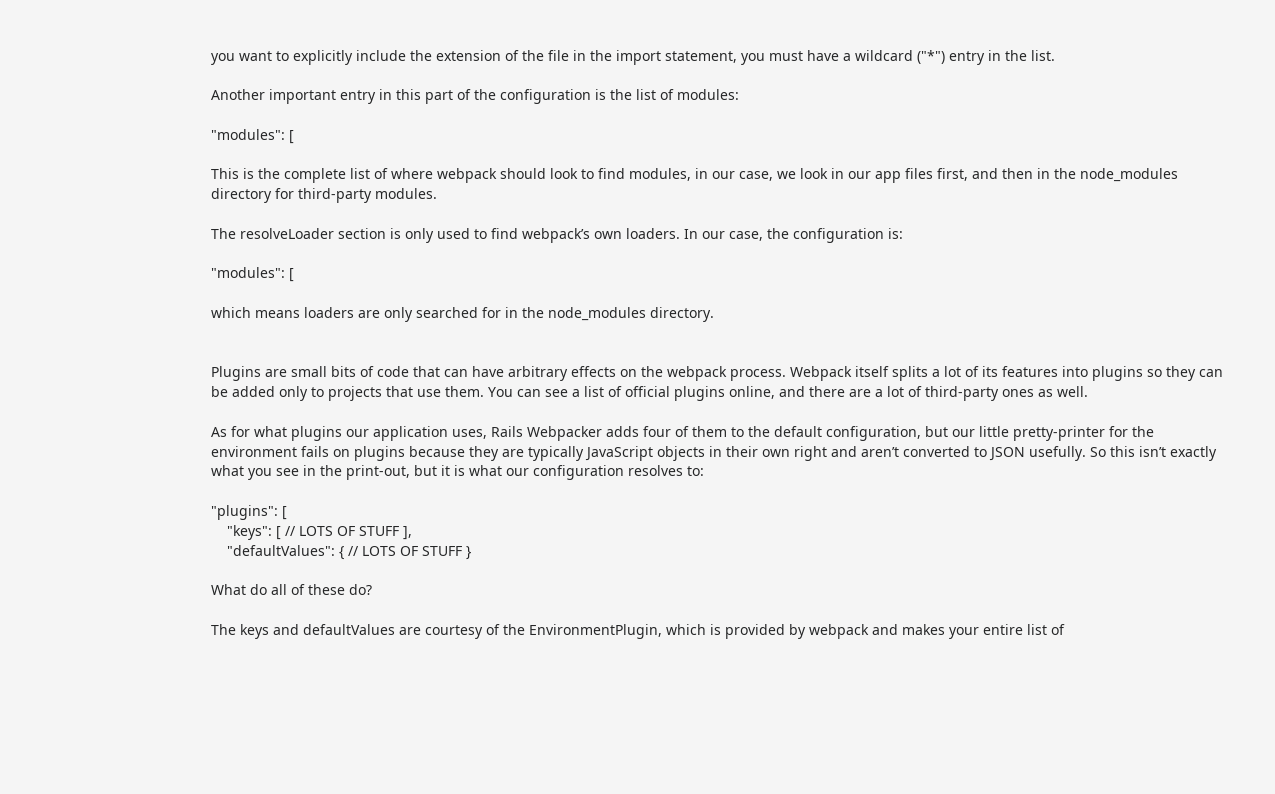you want to explicitly include the extension of the file in the import statement, you must have a wildcard ("*") entry in the list.

Another important entry in this part of the configuration is the list of modules:

"modules": [

This is the complete list of where webpack should look to find modules, in our case, we look in our app files first, and then in the node_modules directory for third-party modules.

The resolveLoader section is only used to find webpack’s own loaders. In our case, the configuration is:

"modules": [

which means loaders are only searched for in the node_modules directory.


Plugins are small bits of code that can have arbitrary effects on the webpack process. Webpack itself splits a lot of its features into plugins so they can be added only to projects that use them. You can see a list of official plugins online, and there are a lot of third-party ones as well.

As for what plugins our application uses, Rails Webpacker adds four of them to the default configuration, but our little pretty-printer for the environment fails on plugins because they are typically JavaScript objects in their own right and aren’t converted to JSON usefully. So this isn’t exactly what you see in the print-out, but it is what our configuration resolves to:

"plugins": [
    "keys": [ // LOTS OF STUFF ],
    "defaultValues": { // LOTS OF STUFF }

What do all of these do?

The keys and defaultValues are courtesy of the EnvironmentPlugin, which is provided by webpack and makes your entire list of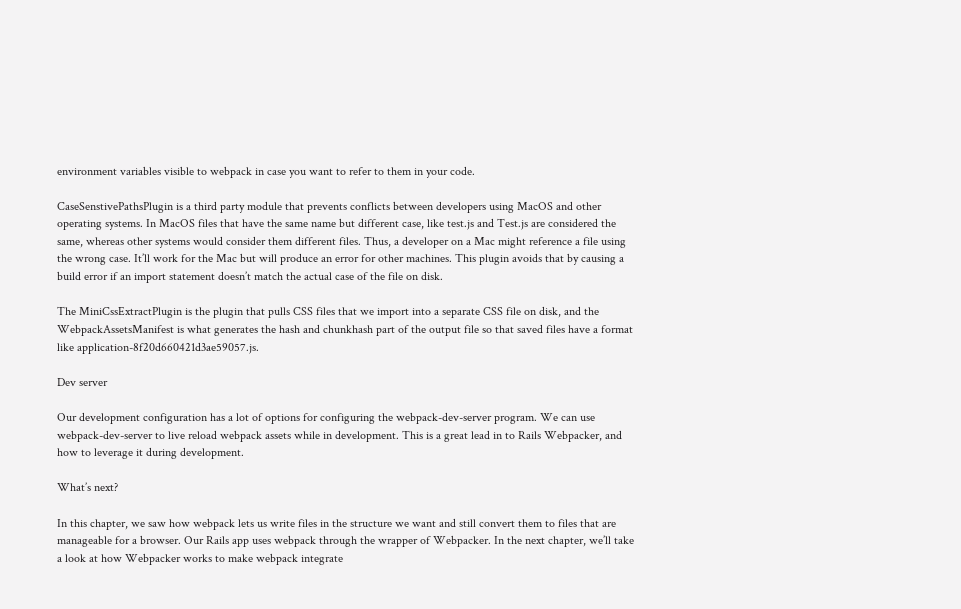environment variables visible to webpack in case you want to refer to them in your code.

CaseSenstivePathsPlugin is a third party module that prevents conflicts between developers using MacOS and other operating systems. In MacOS files that have the same name but different case, like test.js and Test.js are considered the same, whereas other systems would consider them different files. Thus, a developer on a Mac might reference a file using the wrong case. It’ll work for the Mac but will produce an error for other machines. This plugin avoids that by causing a build error if an import statement doesn’t match the actual case of the file on disk.

The MiniCssExtractPlugin is the plugin that pulls CSS files that we import into a separate CSS file on disk, and the WebpackAssetsManifest is what generates the hash and chunkhash part of the output file so that saved files have a format like application-8f20d660421d3ae59057.js.

Dev server

Our development configuration has a lot of options for configuring the webpack-dev-server program. We can use webpack-dev-server to live reload webpack assets while in development. This is a great lead in to Rails Webpacker, and how to leverage it during development.

What’s next?

In this chapter, we saw how webpack lets us write files in the structure we want and still convert them to files that are manageable for a browser. Our Rails app uses webpack through the wrapper of Webpacker. In the next chapter, we’ll take a look at how Webpacker works to make webpack integrate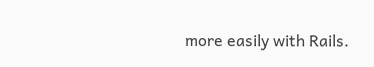more easily with Rails.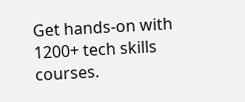Get hands-on with 1200+ tech skills courses.